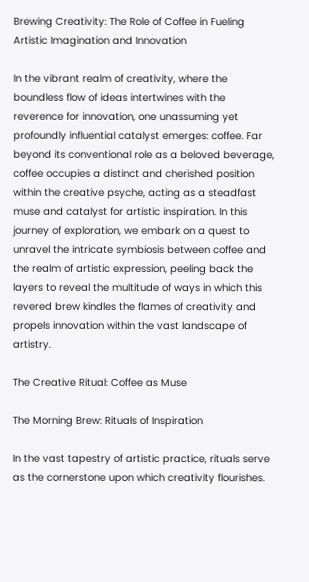Brewing Creativity: The Role of Coffee in Fueling Artistic Imagination and Innovation

In the vibrant realm of creativity, where the boundless flow of ideas intertwines with the reverence for innovation, one unassuming yet profoundly influential catalyst emerges: coffee. Far beyond its conventional role as a beloved beverage, coffee occupies a distinct and cherished position within the creative psyche, acting as a steadfast muse and catalyst for artistic inspiration. In this journey of exploration, we embark on a quest to unravel the intricate symbiosis between coffee and the realm of artistic expression, peeling back the layers to reveal the multitude of ways in which this revered brew kindles the flames of creativity and propels innovation within the vast landscape of artistry.

The Creative Ritual: Coffee as Muse

The Morning Brew: Rituals of Inspiration

In the vast tapestry of artistic practice, rituals serve as the cornerstone upon which creativity flourishes.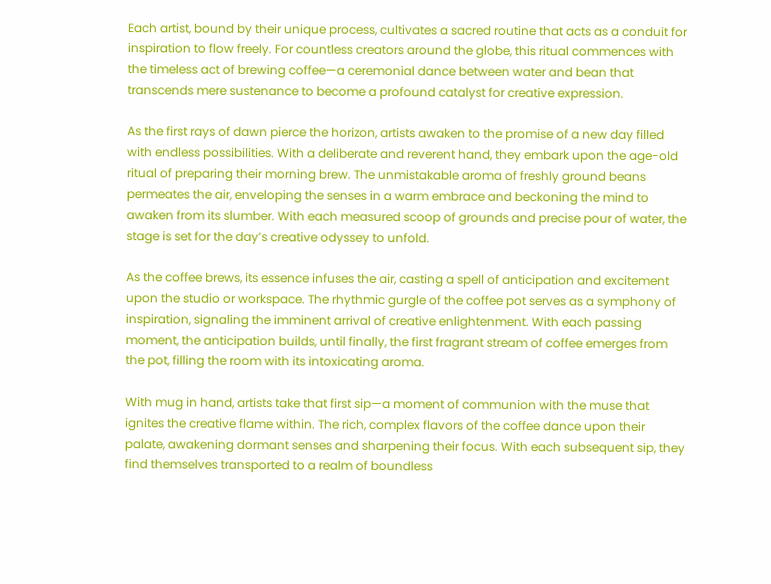Each artist, bound by their unique process, cultivates a sacred routine that acts as a conduit for inspiration to flow freely. For countless creators around the globe, this ritual commences with the timeless act of brewing coffee—a ceremonial dance between water and bean that transcends mere sustenance to become a profound catalyst for creative expression.

As the first rays of dawn pierce the horizon, artists awaken to the promise of a new day filled with endless possibilities. With a deliberate and reverent hand, they embark upon the age-old ritual of preparing their morning brew. The unmistakable aroma of freshly ground beans permeates the air, enveloping the senses in a warm embrace and beckoning the mind to awaken from its slumber. With each measured scoop of grounds and precise pour of water, the stage is set for the day’s creative odyssey to unfold.

As the coffee brews, its essence infuses the air, casting a spell of anticipation and excitement upon the studio or workspace. The rhythmic gurgle of the coffee pot serves as a symphony of inspiration, signaling the imminent arrival of creative enlightenment. With each passing moment, the anticipation builds, until finally, the first fragrant stream of coffee emerges from the pot, filling the room with its intoxicating aroma.

With mug in hand, artists take that first sip—a moment of communion with the muse that ignites the creative flame within. The rich, complex flavors of the coffee dance upon their palate, awakening dormant senses and sharpening their focus. With each subsequent sip, they find themselves transported to a realm of boundless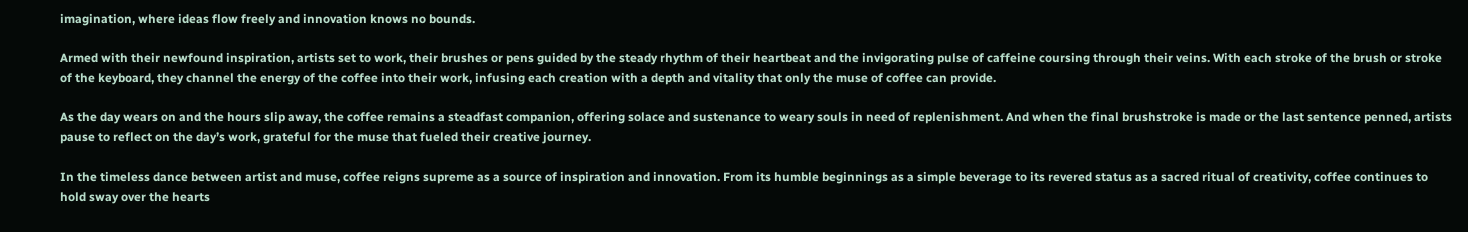imagination, where ideas flow freely and innovation knows no bounds.

Armed with their newfound inspiration, artists set to work, their brushes or pens guided by the steady rhythm of their heartbeat and the invigorating pulse of caffeine coursing through their veins. With each stroke of the brush or stroke of the keyboard, they channel the energy of the coffee into their work, infusing each creation with a depth and vitality that only the muse of coffee can provide.

As the day wears on and the hours slip away, the coffee remains a steadfast companion, offering solace and sustenance to weary souls in need of replenishment. And when the final brushstroke is made or the last sentence penned, artists pause to reflect on the day’s work, grateful for the muse that fueled their creative journey.

In the timeless dance between artist and muse, coffee reigns supreme as a source of inspiration and innovation. From its humble beginnings as a simple beverage to its revered status as a sacred ritual of creativity, coffee continues to hold sway over the hearts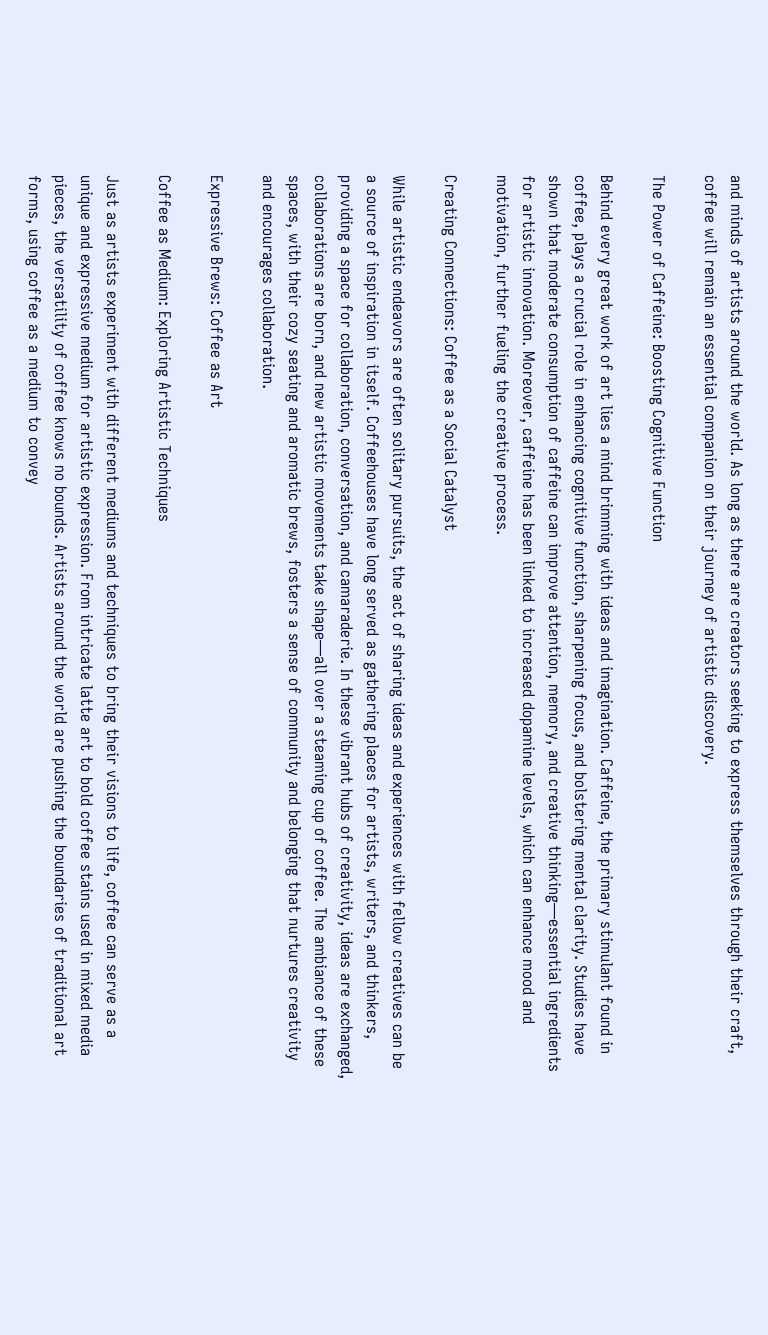and minds of artists around the world. As long as there are creators seeking to express themselves through their craft, coffee will remain an essential companion on their journey of artistic discovery.

The Power of Caffeine: Boosting Cognitive Function

Behind every great work of art lies a mind brimming with ideas and imagination. Caffeine, the primary stimulant found in coffee, plays a crucial role in enhancing cognitive function, sharpening focus, and bolstering mental clarity. Studies have shown that moderate consumption of caffeine can improve attention, memory, and creative thinking—essential ingredients for artistic innovation. Moreover, caffeine has been linked to increased dopamine levels, which can enhance mood and motivation, further fueling the creative process.

Creating Connections: Coffee as a Social Catalyst

While artistic endeavors are often solitary pursuits, the act of sharing ideas and experiences with fellow creatives can be a source of inspiration in itself. Coffeehouses have long served as gathering places for artists, writers, and thinkers, providing a space for collaboration, conversation, and camaraderie. In these vibrant hubs of creativity, ideas are exchanged, collaborations are born, and new artistic movements take shape—all over a steaming cup of coffee. The ambiance of these spaces, with their cozy seating and aromatic brews, fosters a sense of community and belonging that nurtures creativity and encourages collaboration.

Expressive Brews: Coffee as Art

Coffee as Medium: Exploring Artistic Techniques

Just as artists experiment with different mediums and techniques to bring their visions to life, coffee can serve as a unique and expressive medium for artistic expression. From intricate latte art to bold coffee stains used in mixed media pieces, the versatility of coffee knows no bounds. Artists around the world are pushing the boundaries of traditional art forms, using coffee as a medium to convey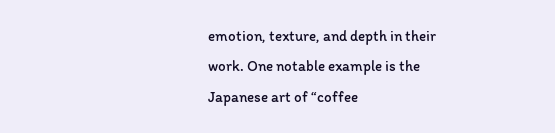emotion, texture, and depth in their work. One notable example is the Japanese art of “coffee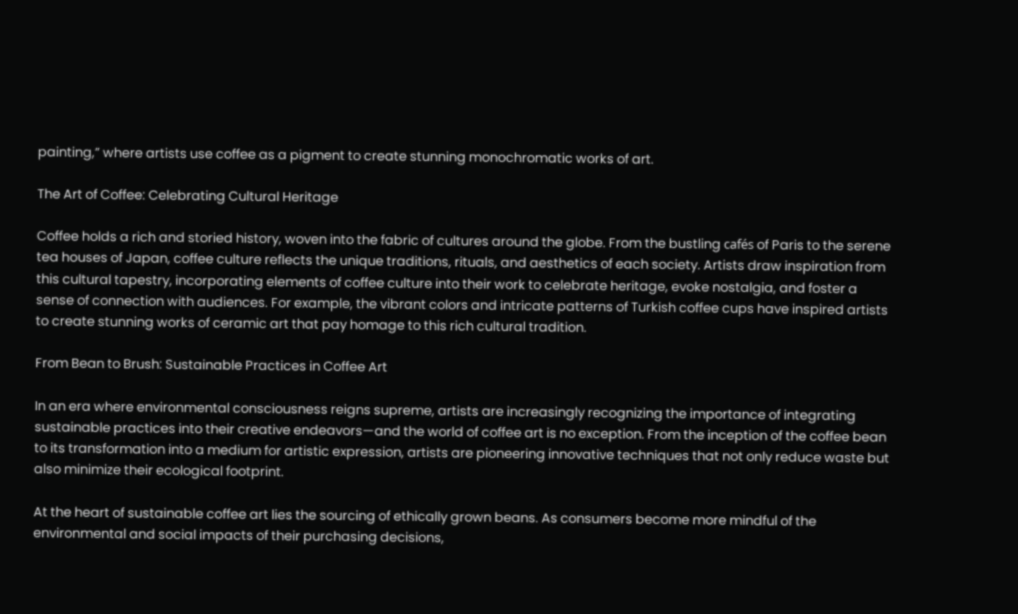painting,” where artists use coffee as a pigment to create stunning monochromatic works of art.

The Art of Coffee: Celebrating Cultural Heritage

Coffee holds a rich and storied history, woven into the fabric of cultures around the globe. From the bustling cafés of Paris to the serene tea houses of Japan, coffee culture reflects the unique traditions, rituals, and aesthetics of each society. Artists draw inspiration from this cultural tapestry, incorporating elements of coffee culture into their work to celebrate heritage, evoke nostalgia, and foster a sense of connection with audiences. For example, the vibrant colors and intricate patterns of Turkish coffee cups have inspired artists to create stunning works of ceramic art that pay homage to this rich cultural tradition.

From Bean to Brush: Sustainable Practices in Coffee Art

In an era where environmental consciousness reigns supreme, artists are increasingly recognizing the importance of integrating sustainable practices into their creative endeavors—and the world of coffee art is no exception. From the inception of the coffee bean to its transformation into a medium for artistic expression, artists are pioneering innovative techniques that not only reduce waste but also minimize their ecological footprint.

At the heart of sustainable coffee art lies the sourcing of ethically grown beans. As consumers become more mindful of the environmental and social impacts of their purchasing decisions,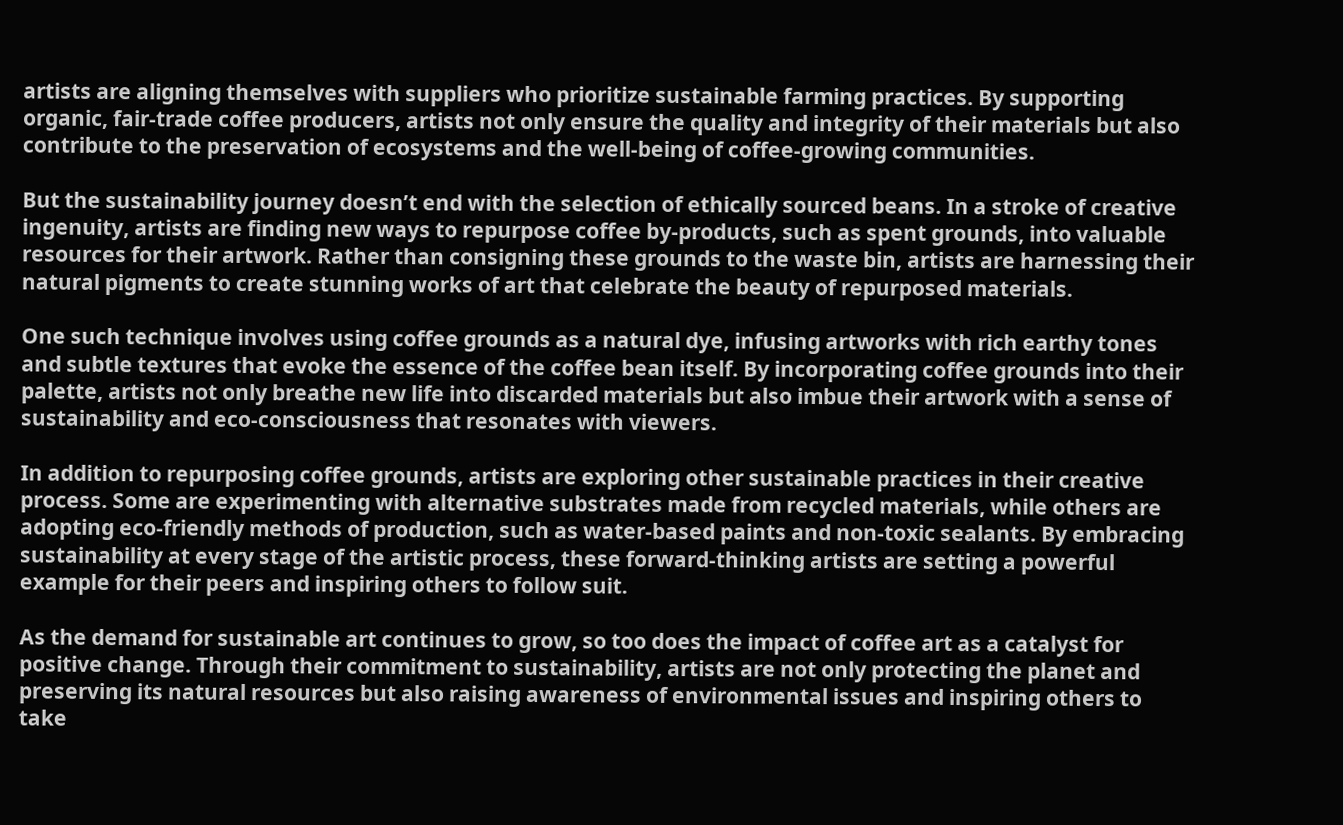artists are aligning themselves with suppliers who prioritize sustainable farming practices. By supporting organic, fair-trade coffee producers, artists not only ensure the quality and integrity of their materials but also contribute to the preservation of ecosystems and the well-being of coffee-growing communities.

But the sustainability journey doesn’t end with the selection of ethically sourced beans. In a stroke of creative ingenuity, artists are finding new ways to repurpose coffee by-products, such as spent grounds, into valuable resources for their artwork. Rather than consigning these grounds to the waste bin, artists are harnessing their natural pigments to create stunning works of art that celebrate the beauty of repurposed materials.

One such technique involves using coffee grounds as a natural dye, infusing artworks with rich earthy tones and subtle textures that evoke the essence of the coffee bean itself. By incorporating coffee grounds into their palette, artists not only breathe new life into discarded materials but also imbue their artwork with a sense of sustainability and eco-consciousness that resonates with viewers.

In addition to repurposing coffee grounds, artists are exploring other sustainable practices in their creative process. Some are experimenting with alternative substrates made from recycled materials, while others are adopting eco-friendly methods of production, such as water-based paints and non-toxic sealants. By embracing sustainability at every stage of the artistic process, these forward-thinking artists are setting a powerful example for their peers and inspiring others to follow suit.

As the demand for sustainable art continues to grow, so too does the impact of coffee art as a catalyst for positive change. Through their commitment to sustainability, artists are not only protecting the planet and preserving its natural resources but also raising awareness of environmental issues and inspiring others to take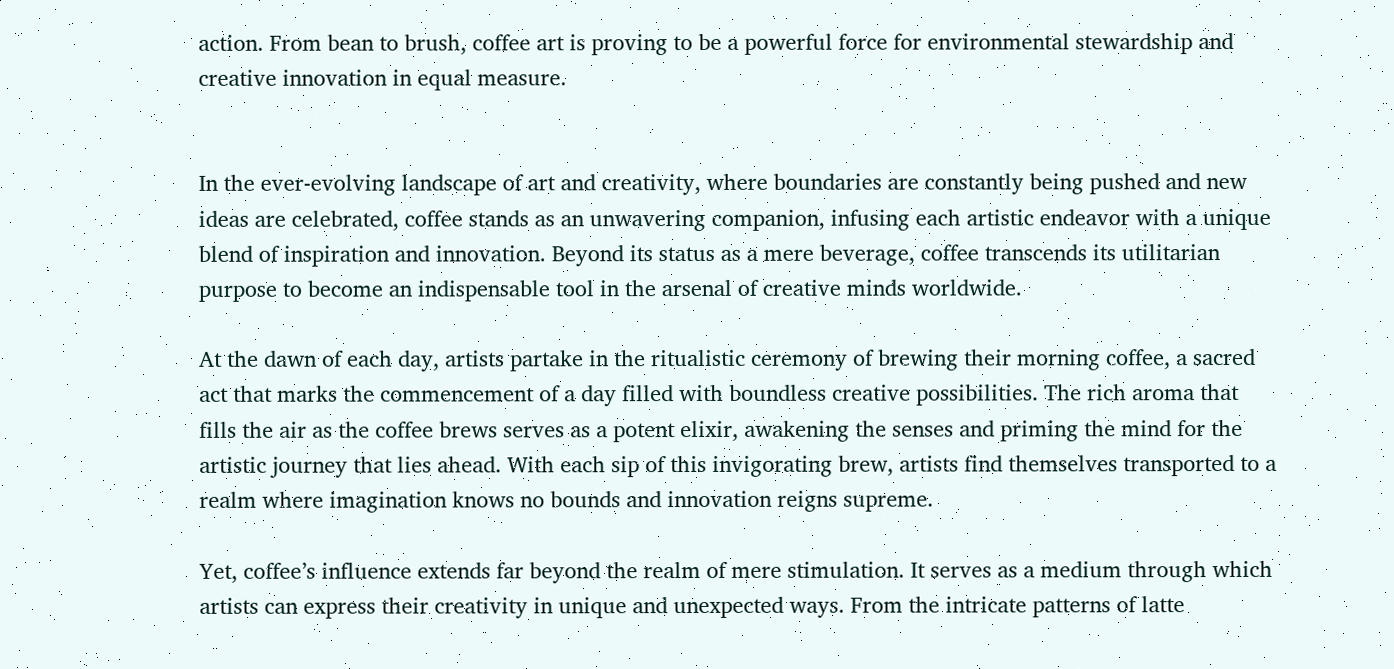action. From bean to brush, coffee art is proving to be a powerful force for environmental stewardship and creative innovation in equal measure.


In the ever-evolving landscape of art and creativity, where boundaries are constantly being pushed and new ideas are celebrated, coffee stands as an unwavering companion, infusing each artistic endeavor with a unique blend of inspiration and innovation. Beyond its status as a mere beverage, coffee transcends its utilitarian purpose to become an indispensable tool in the arsenal of creative minds worldwide.

At the dawn of each day, artists partake in the ritualistic ceremony of brewing their morning coffee, a sacred act that marks the commencement of a day filled with boundless creative possibilities. The rich aroma that fills the air as the coffee brews serves as a potent elixir, awakening the senses and priming the mind for the artistic journey that lies ahead. With each sip of this invigorating brew, artists find themselves transported to a realm where imagination knows no bounds and innovation reigns supreme.

Yet, coffee’s influence extends far beyond the realm of mere stimulation. It serves as a medium through which artists can express their creativity in unique and unexpected ways. From the intricate patterns of latte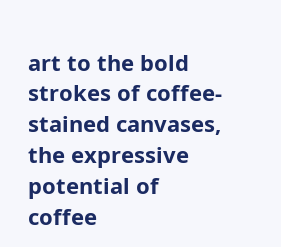art to the bold strokes of coffee-stained canvases, the expressive potential of coffee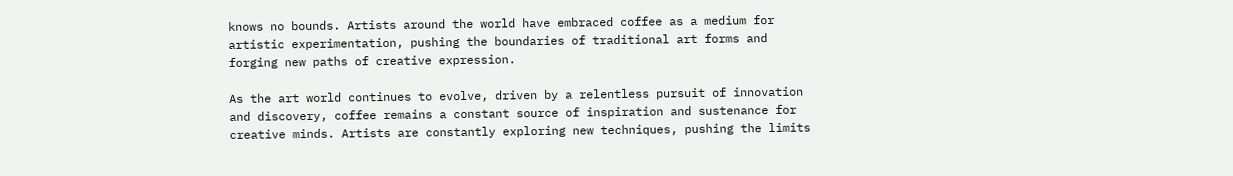knows no bounds. Artists around the world have embraced coffee as a medium for artistic experimentation, pushing the boundaries of traditional art forms and forging new paths of creative expression.

As the art world continues to evolve, driven by a relentless pursuit of innovation and discovery, coffee remains a constant source of inspiration and sustenance for creative minds. Artists are constantly exploring new techniques, pushing the limits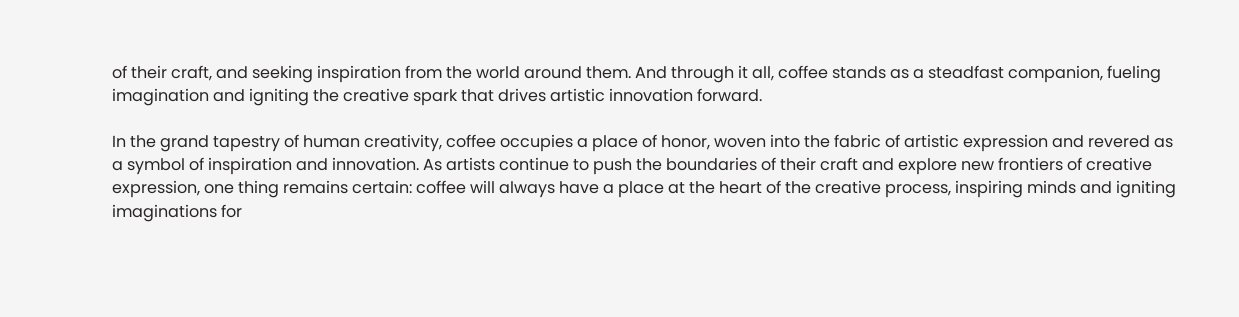of their craft, and seeking inspiration from the world around them. And through it all, coffee stands as a steadfast companion, fueling imagination and igniting the creative spark that drives artistic innovation forward.

In the grand tapestry of human creativity, coffee occupies a place of honor, woven into the fabric of artistic expression and revered as a symbol of inspiration and innovation. As artists continue to push the boundaries of their craft and explore new frontiers of creative expression, one thing remains certain: coffee will always have a place at the heart of the creative process, inspiring minds and igniting imaginations for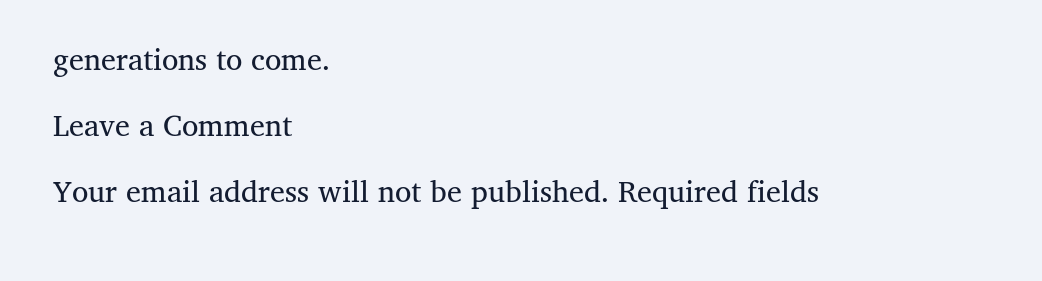generations to come.

Leave a Comment

Your email address will not be published. Required fields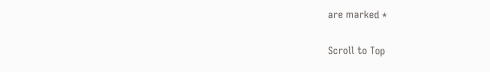are marked *

Scroll to Top